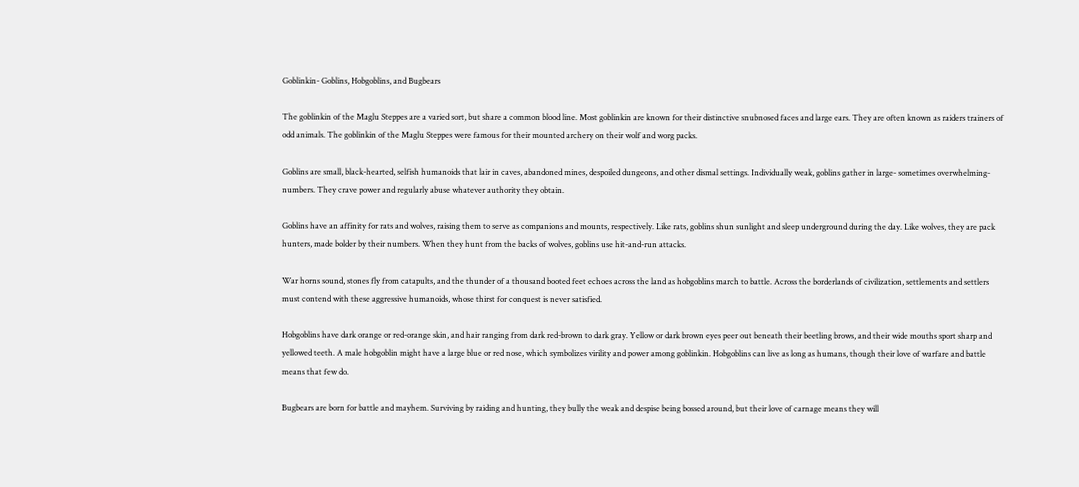Goblinkin- Goblins, Hobgoblins, and Bugbears

The goblinkin of the Maglu Steppes are a varied sort, but share a common blood line. Most goblinkin are known for their distinctive snubnosed faces and large ears. They are often known as raiders trainers of odd animals. The goblinkin of the Maglu Steppes were famous for their mounted archery on their wolf and worg packs.

Goblins are small, black-hearted, selfish humanoids that lair in caves, abandoned mines, despoiled dungeons, and other dismal settings. Individually weak, goblins gather in large- sometimes overwhelming- numbers. They crave power and regularly abuse whatever authority they obtain.

Goblins have an affinity for rats and wolves, raising them to serve as companions and mounts, respectively. Like rats, goblins shun sunlight and sleep underground during the day. Like wolves, they are pack hunters, made bolder by their numbers. When they hunt from the backs of wolves, goblins use hit-and-run attacks.

War horns sound, stones fly from catapults, and the thunder of a thousand booted feet echoes across the land as hobgoblins march to battle. Across the borderlands of civilization, settlements and settlers must contend with these aggressive humanoids, whose thirst for conquest is never satisfied.

Hobgoblins have dark orange or red-orange skin, and hair ranging from dark red-brown to dark gray. Yellow or dark brown eyes peer out beneath their beetling brows, and their wide mouths sport sharp and yellowed teeth. A male hobgoblin might have a large blue or red nose, which symbolizes virility and power among goblinkin. Hobgoblins can live as long as humans, though their love of warfare and battle means that few do.

Bugbears are born for battle and mayhem. Surviving by raiding and hunting, they bully the weak and despise being bossed around, but their love of carnage means they will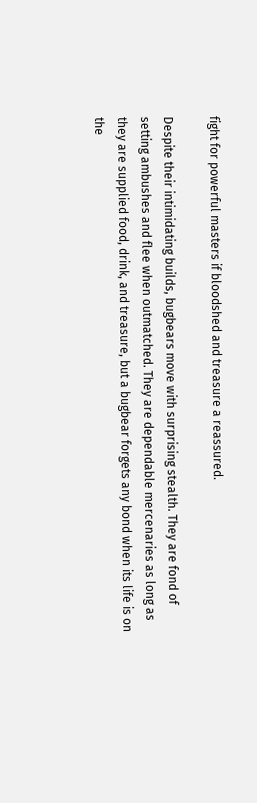fight for powerful masters if bloodshed and treasure a reassured.

Despite their intimidating builds, bugbears move with surprising stealth. They are fond of setting ambushes and flee when outmatched. They are dependable mercenaries as long as they are supplied food, drink, and treasure, but a bugbear forgets any bond when its life is on the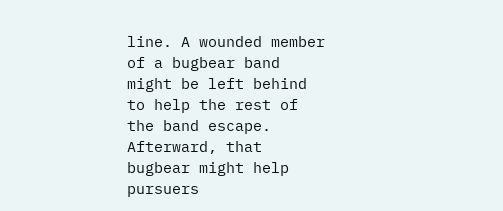line. A wounded member of a bugbear band might be left behind to help the rest of the band escape. Afterward, that bugbear might help pursuers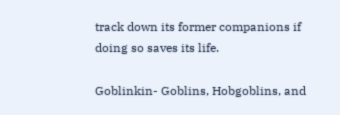track down its former companions if doing so saves its life.

Goblinkin- Goblins, Hobgoblins, and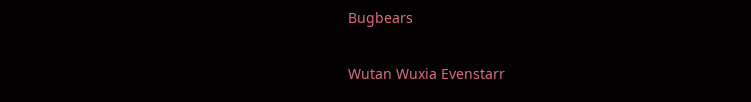Bugbears

Wutan Wuxia Evenstarr